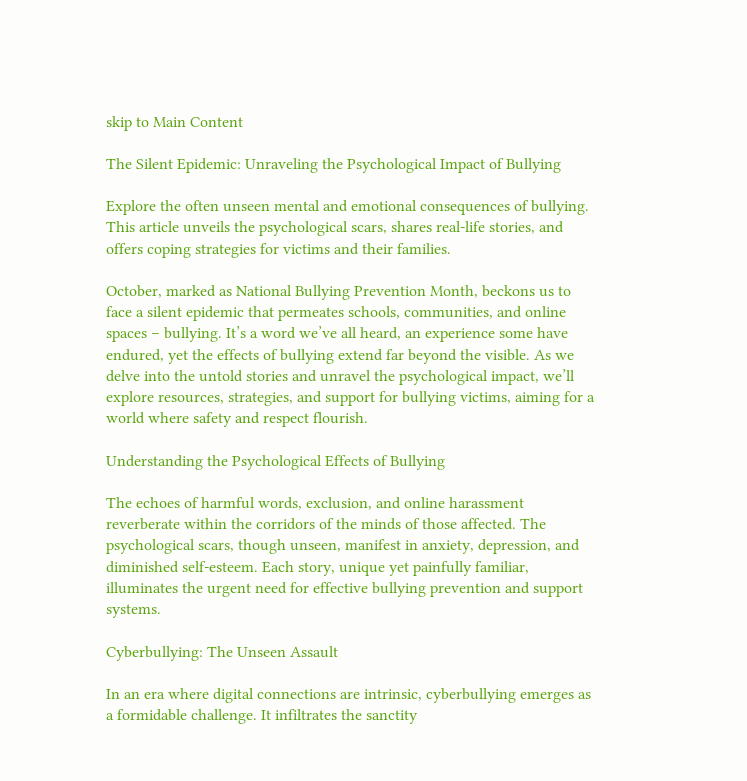skip to Main Content

The Silent Epidemic: Unraveling the Psychological Impact of Bullying

Explore the often unseen mental and emotional consequences of bullying. This article unveils the psychological scars, shares real-life stories, and offers coping strategies for victims and their families.

October, marked as National Bullying Prevention Month, beckons us to face a silent epidemic that permeates schools, communities, and online spaces – bullying. It’s a word we’ve all heard, an experience some have endured, yet the effects of bullying extend far beyond the visible. As we delve into the untold stories and unravel the psychological impact, we’ll explore resources, strategies, and support for bullying victims, aiming for a world where safety and respect flourish.

Understanding the Psychological Effects of Bullying

The echoes of harmful words, exclusion, and online harassment reverberate within the corridors of the minds of those affected. The psychological scars, though unseen, manifest in anxiety, depression, and diminished self-esteem. Each story, unique yet painfully familiar, illuminates the urgent need for effective bullying prevention and support systems.

Cyberbullying: The Unseen Assault

In an era where digital connections are intrinsic, cyberbullying emerges as a formidable challenge. It infiltrates the sanctity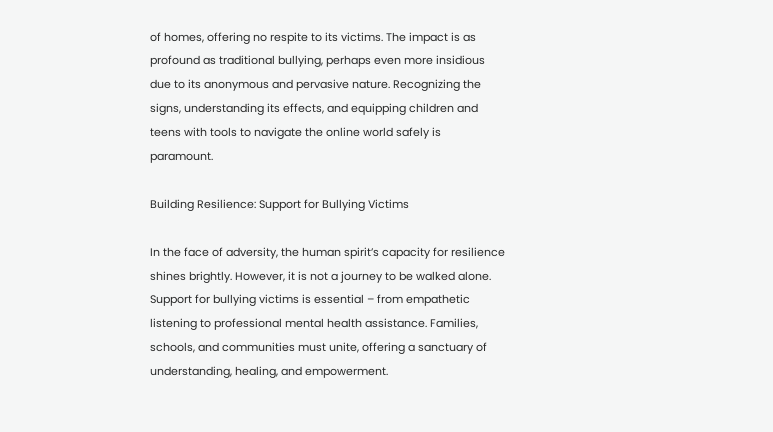of homes, offering no respite to its victims. The impact is as profound as traditional bullying, perhaps even more insidious due to its anonymous and pervasive nature. Recognizing the signs, understanding its effects, and equipping children and teens with tools to navigate the online world safely is paramount.

Building Resilience: Support for Bullying Victims

In the face of adversity, the human spirit’s capacity for resilience shines brightly. However, it is not a journey to be walked alone. Support for bullying victims is essential – from empathetic listening to professional mental health assistance. Families, schools, and communities must unite, offering a sanctuary of understanding, healing, and empowerment.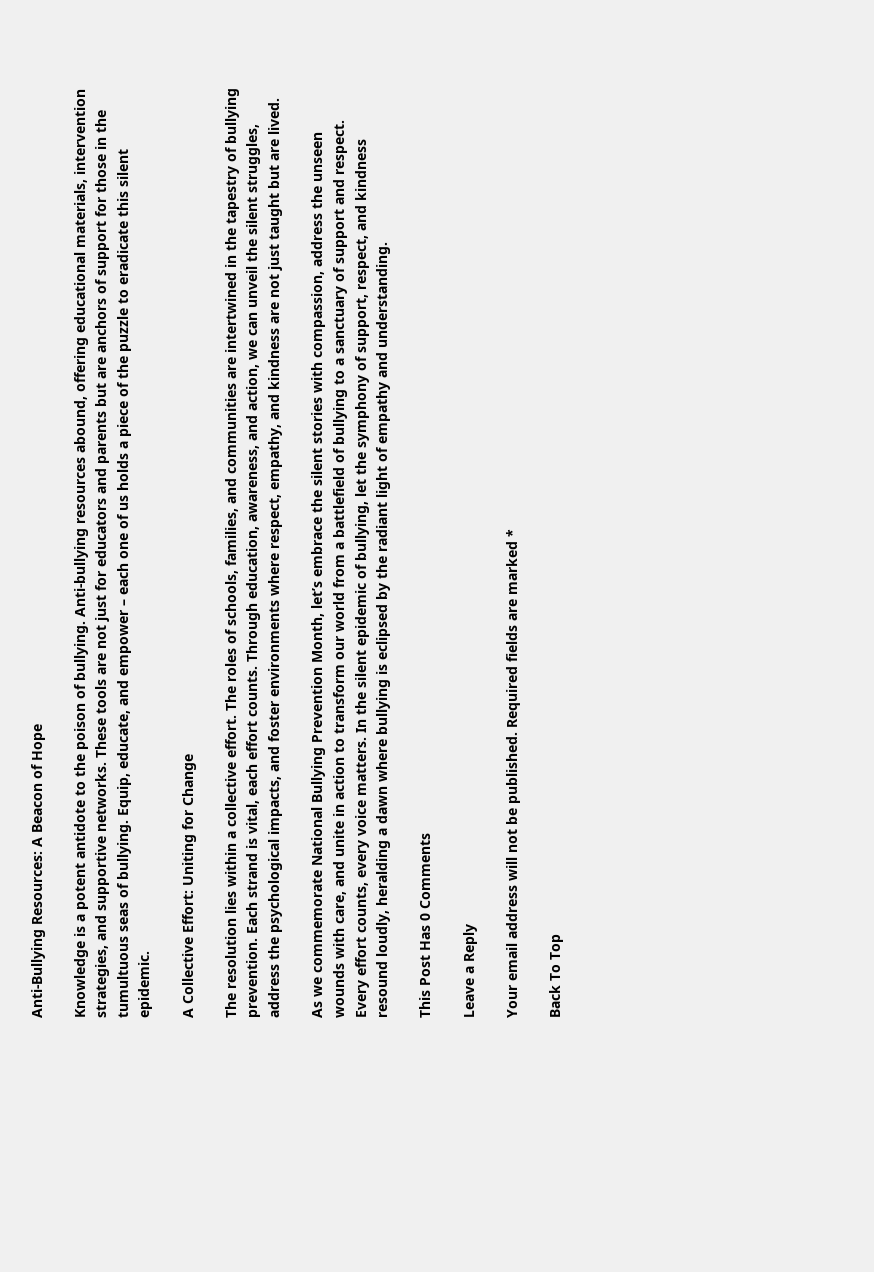Anti-Bullying Resources: A Beacon of Hope

Knowledge is a potent antidote to the poison of bullying. Anti-bullying resources abound, offering educational materials, intervention strategies, and supportive networks. These tools are not just for educators and parents but are anchors of support for those in the tumultuous seas of bullying. Equip, educate, and empower – each one of us holds a piece of the puzzle to eradicate this silent epidemic.

A Collective Effort: Uniting for Change

The resolution lies within a collective effort. The roles of schools, families, and communities are intertwined in the tapestry of bullying prevention. Each strand is vital, each effort counts. Through education, awareness, and action, we can unveil the silent struggles, address the psychological impacts, and foster environments where respect, empathy, and kindness are not just taught but are lived.

As we commemorate National Bullying Prevention Month, let’s embrace the silent stories with compassion, address the unseen wounds with care, and unite in action to transform our world from a battlefield of bullying to a sanctuary of support and respect. Every effort counts, every voice matters. In the silent epidemic of bullying, let the symphony of support, respect, and kindness resound loudly, heralding a dawn where bullying is eclipsed by the radiant light of empathy and understanding.

This Post Has 0 Comments

Leave a Reply

Your email address will not be published. Required fields are marked *

Back To Top